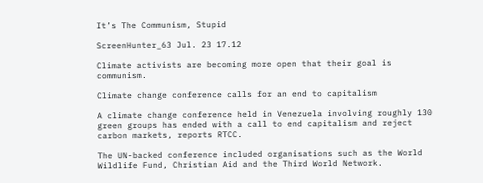It’s The Communism, Stupid

ScreenHunter_63 Jul. 23 17.12

Climate activists are becoming more open that their goal is communism.

Climate change conference calls for an end to capitalism

A climate change conference held in Venezuela involving roughly 130 green groups has ended with a call to end capitalism and reject carbon markets, reports RTCC.

The UN-backed conference included organisations such as the World Wildlife Fund, Christian Aid and the Third World Network.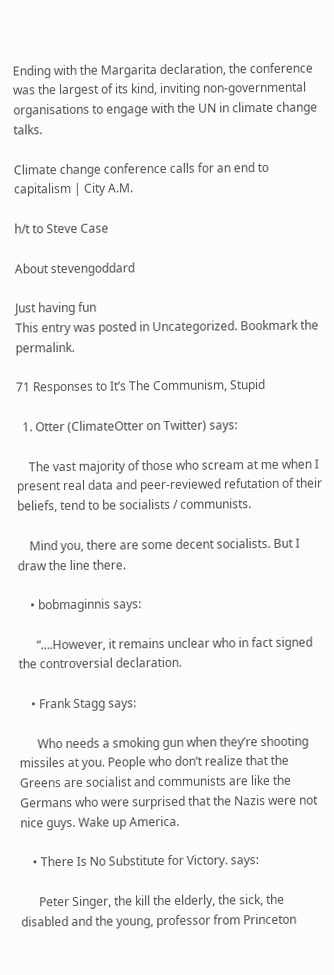Ending with the Margarita declaration, the conference was the largest of its kind, inviting non-governmental organisations to engage with the UN in climate change talks.

Climate change conference calls for an end to capitalism | City A.M.

h/t to Steve Case

About stevengoddard

Just having fun
This entry was posted in Uncategorized. Bookmark the permalink.

71 Responses to It’s The Communism, Stupid

  1. Otter (ClimateOtter on Twitter) says:

    The vast majority of those who scream at me when I present real data and peer-reviewed refutation of their beliefs, tend to be socialists / communists.

    Mind you, there are some decent socialists. But I draw the line there.

    • bobmaginnis says:

      “….However, it remains unclear who in fact signed the controversial declaration.

    • Frank Stagg says:

      Who needs a smoking gun when they’re shooting missiles at you. People who don’t realize that the Greens are socialist and communists are like the Germans who were surprised that the Nazis were not nice guys. Wake up America.

    • There Is No Substitute for Victory. says:

      Peter Singer, the kill the elderly, the sick, the disabled and the young, professor from Princeton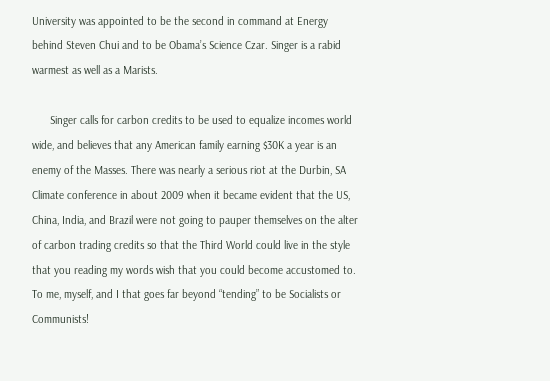University was appointed to be the second in command at Energy behind Steven Chui and to be Obama’s Science Czar. Singer is a rabid warmest as well as a Marists.

      Singer calls for carbon credits to be used to equalize incomes world wide, and believes that any American family earning $30K a year is an enemy of the Masses. There was nearly a serious riot at the Durbin, SA Climate conference in about 2009 when it became evident that the US, China, India, and Brazil were not going to pauper themselves on the alter of carbon trading credits so that the Third World could live in the style that you reading my words wish that you could become accustomed to. To me, myself, and I that goes far beyond “tending” to be Socialists or Communists!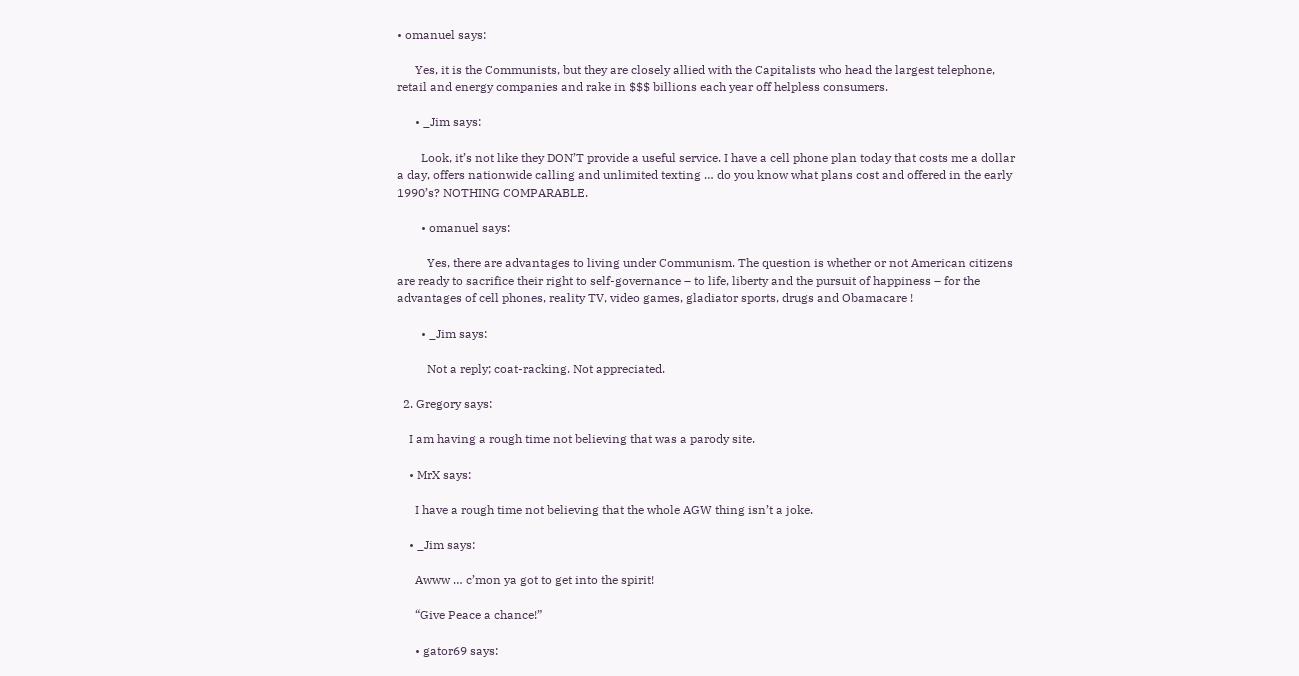• omanuel says:

      Yes, it is the Communists, but they are closely allied with the Capitalists who head the largest telephone, retail and energy companies and rake in $$$ billions each year off helpless consumers.

      • _Jim says:

        Look, it’s not like they DON’T provide a useful service. I have a cell phone plan today that costs me a dollar a day, offers nationwide calling and unlimited texting … do you know what plans cost and offered in the early 1990’s? NOTHING COMPARABLE.

        • omanuel says:

          Yes, there are advantages to living under Communism. The question is whether or not American citizens are ready to sacrifice their right to self-governance – to life, liberty and the pursuit of happiness – for the advantages of cell phones, reality TV, video games, gladiator sports, drugs and Obamacare !

        • _Jim says:

          Not a reply; coat-racking. Not appreciated.

  2. Gregory says:

    I am having a rough time not believing that was a parody site.

    • MrX says:

      I have a rough time not believing that the whole AGW thing isn’t a joke.

    • _Jim says:

      Awww … c’mon ya got to get into the spirit!

      “Give Peace a chance!”

      • gator69 says: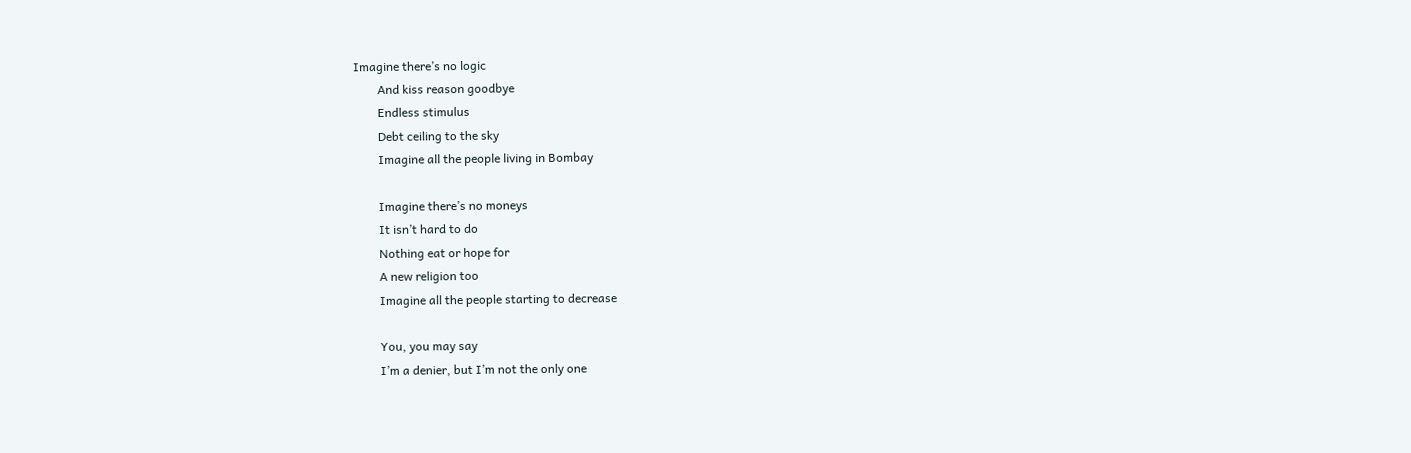Imagine there’s no logic
        And kiss reason goodbye
        Endless stimulus
        Debt ceiling to the sky
        Imagine all the people living in Bombay

        Imagine there’s no moneys
        It isn’t hard to do
        Nothing eat or hope for
        A new religion too
        Imagine all the people starting to decrease

        You, you may say
        I’m a denier, but I’m not the only one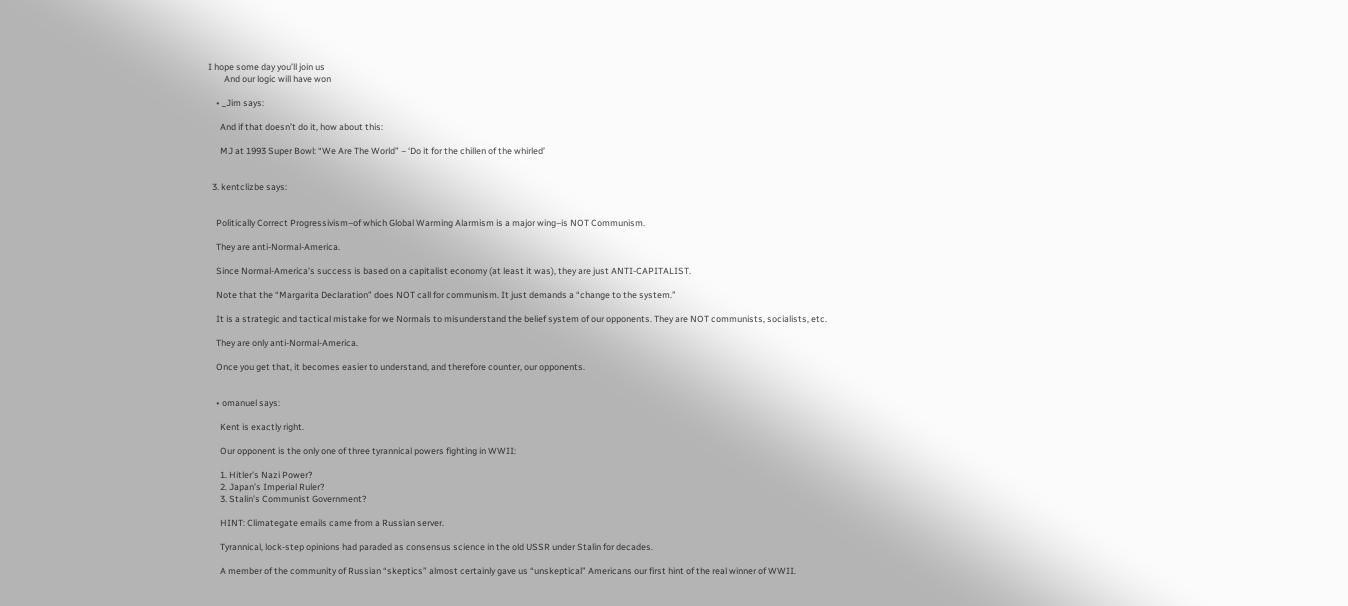I hope some day you’ll join us
        And our logic will have won

    • _Jim says:

      And if that doesn’t do it, how about this:

      MJ at 1993 Super Bowl: “We Are The World” – ‘Do it for the chillen of the whirled’


  3. kentclizbe says:


    Politically Correct Progressivism–of which Global Warming Alarmism is a major wing–is NOT Communism.

    They are anti-Normal-America.

    Since Normal-America’s success is based on a capitalist economy (at least it was), they are just ANTI-CAPITALIST.

    Note that the “Margarita Declaration” does NOT call for communism. It just demands a “change to the system.”

    It is a strategic and tactical mistake for we Normals to misunderstand the belief system of our opponents. They are NOT communists, socialists, etc.

    They are only anti-Normal-America.

    Once you get that, it becomes easier to understand, and therefore counter, our opponents.


    • omanuel says:

      Kent is exactly right.

      Our opponent is the only one of three tyrannical powers fighting in WWII:

      1. Hitler’s Nazi Power?
      2. Japan’s Imperial Ruler?
      3. Stalin’s Communist Government?

      HINT: Climategate emails came from a Russian server.

      Tyrannical, lock-step opinions had paraded as consensus science in the old USSR under Stalin for decades.

      A member of the community of Russian “skeptics” almost certainly gave us “unskeptical” Americans our first hint of the real winner of WWII.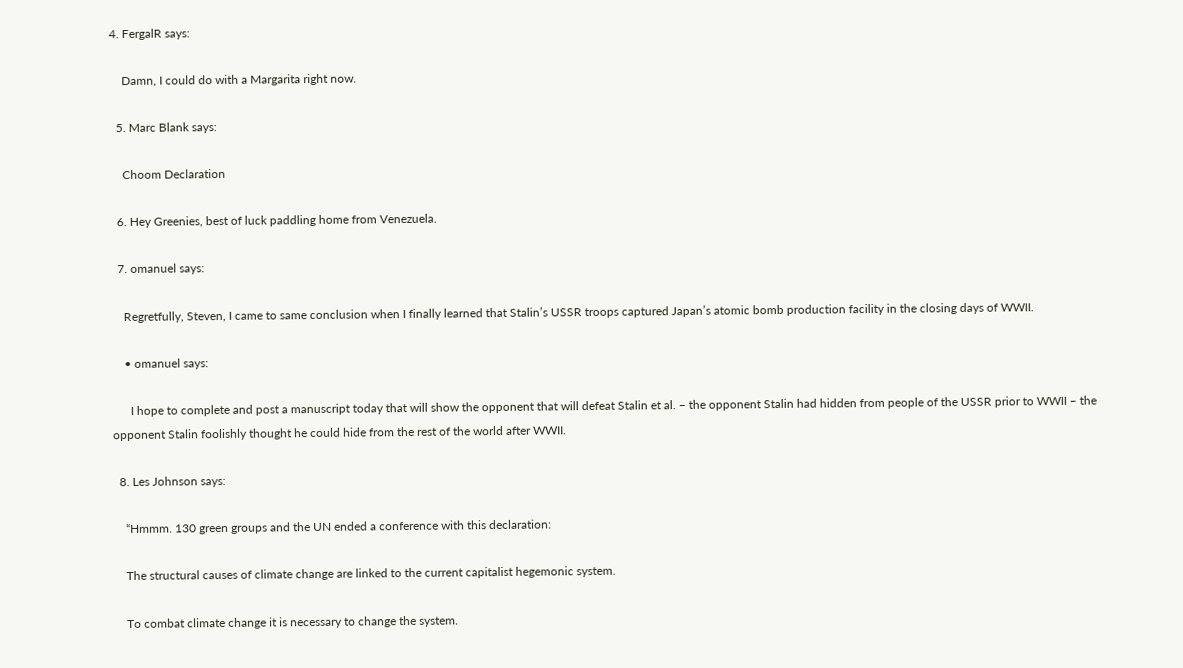4. FergalR says:

    Damn, I could do with a Margarita right now.

  5. Marc Blank says:

    Choom Declaration

  6. Hey Greenies, best of luck paddling home from Venezuela.

  7. omanuel says:

    Regretfully, Steven, I came to same conclusion when I finally learned that Stalin’s USSR troops captured Japan’s atomic bomb production facility in the closing days of WWII.

    • omanuel says:

      I hope to complete and post a manuscript today that will show the opponent that will defeat Stalin et al. – the opponent Stalin had hidden from people of the USSR prior to WWII – the opponent Stalin foolishly thought he could hide from the rest of the world after WWII.

  8. Les Johnson says:

    “Hmmm. 130 green groups and the UN ended a conference with this declaration:

    The structural causes of climate change are linked to the current capitalist hegemonic system.

    To combat climate change it is necessary to change the system.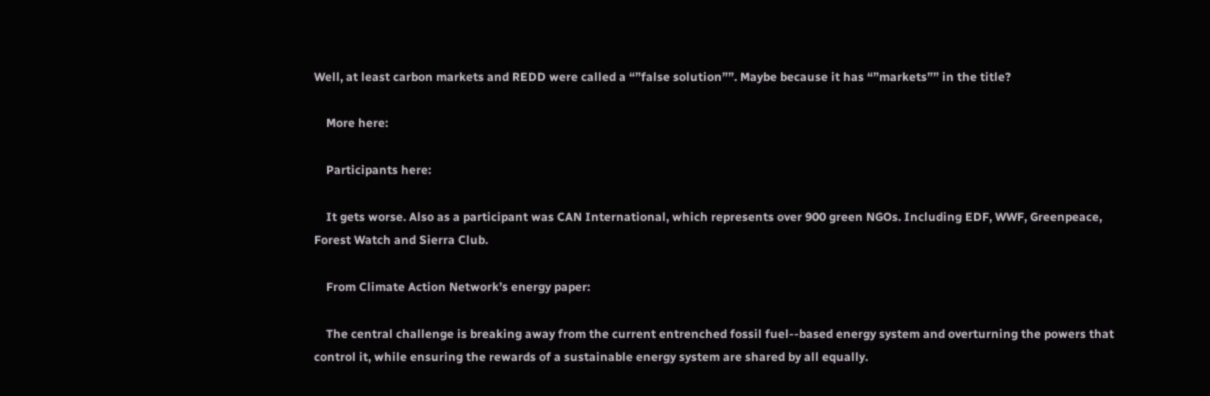Well, at least carbon markets and REDD were called a “”false solution””. Maybe because it has “”markets”” in the title?

    More here:

    Participants here:

    It gets worse. Also as a participant was CAN International, which represents over 900 green NGOs. Including EDF, WWF, Greenpeace, Forest Watch and Sierra Club.

    From Climate Action Network’s energy paper:

    The central challenge is breaking away from the current entrenched fossil fuel-‐based energy system and overturning the powers that control it, while ensuring the rewards of a sustainable energy system are shared by all equally.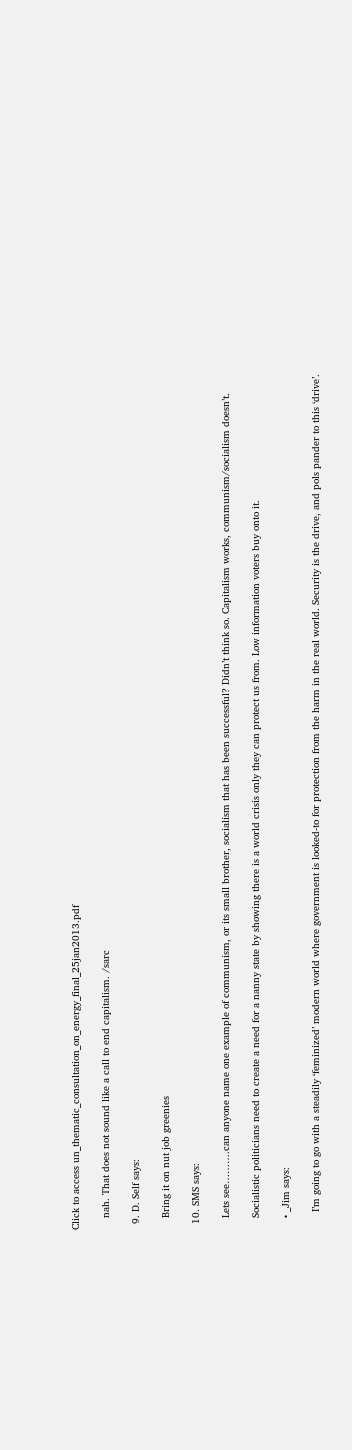Click to access un_thematic_consultation_on_energy_final_25jan2013.pdf

    nah. That does not sound like a call to end capitalism. /sarc

  9. D. Self says:

    Bring it on nut job greenies

  10. SMS says:

    Lets see……….can anyone name one example of communism, or its small brother, socialism that has been successful? Didn’t think so. Capitalism works, communism/socialism doesn’t.

    Socialistic politicians need to create a need for a nanny state by showing there is a world crisis only they can protect us from. Low information voters buy onto it.

    • _Jim says:

      I’m going to go with a steadily ‘feminized’ modern world where government is looked-to for protection from the harm in the real world. Security is the drive, and pols pander to this ‘drive’.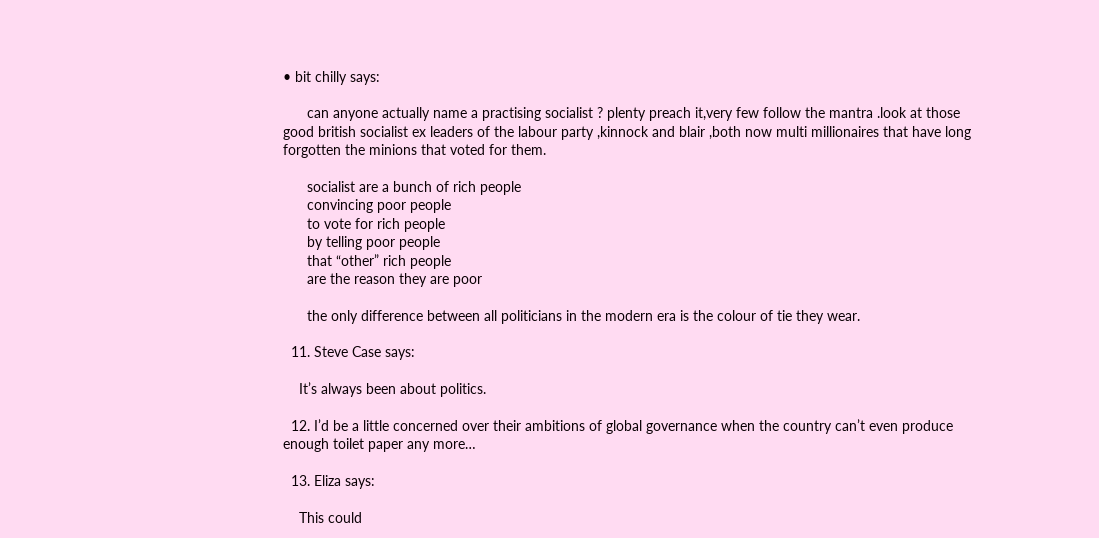• bit chilly says:

      can anyone actually name a practising socialist ? plenty preach it,very few follow the mantra .look at those good british socialist ex leaders of the labour party ,kinnock and blair ,both now multi millionaires that have long forgotten the minions that voted for them.

      socialist are a bunch of rich people
      convincing poor people
      to vote for rich people
      by telling poor people
      that “other” rich people
      are the reason they are poor

      the only difference between all politicians in the modern era is the colour of tie they wear.

  11. Steve Case says:

    It’s always been about politics.

  12. I’d be a little concerned over their ambitions of global governance when the country can’t even produce enough toilet paper any more…

  13. Eliza says:

    This could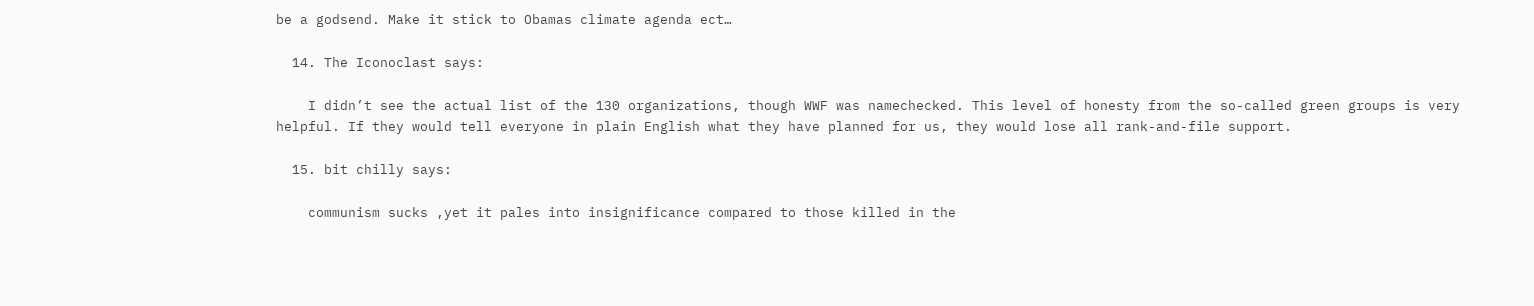be a godsend. Make it stick to Obamas climate agenda ect…

  14. The Iconoclast says:

    I didn’t see the actual list of the 130 organizations, though WWF was namechecked. This level of honesty from the so-called green groups is very helpful. If they would tell everyone in plain English what they have planned for us, they would lose all rank-and-file support.

  15. bit chilly says:

    communism sucks ,yet it pales into insignificance compared to those killed in the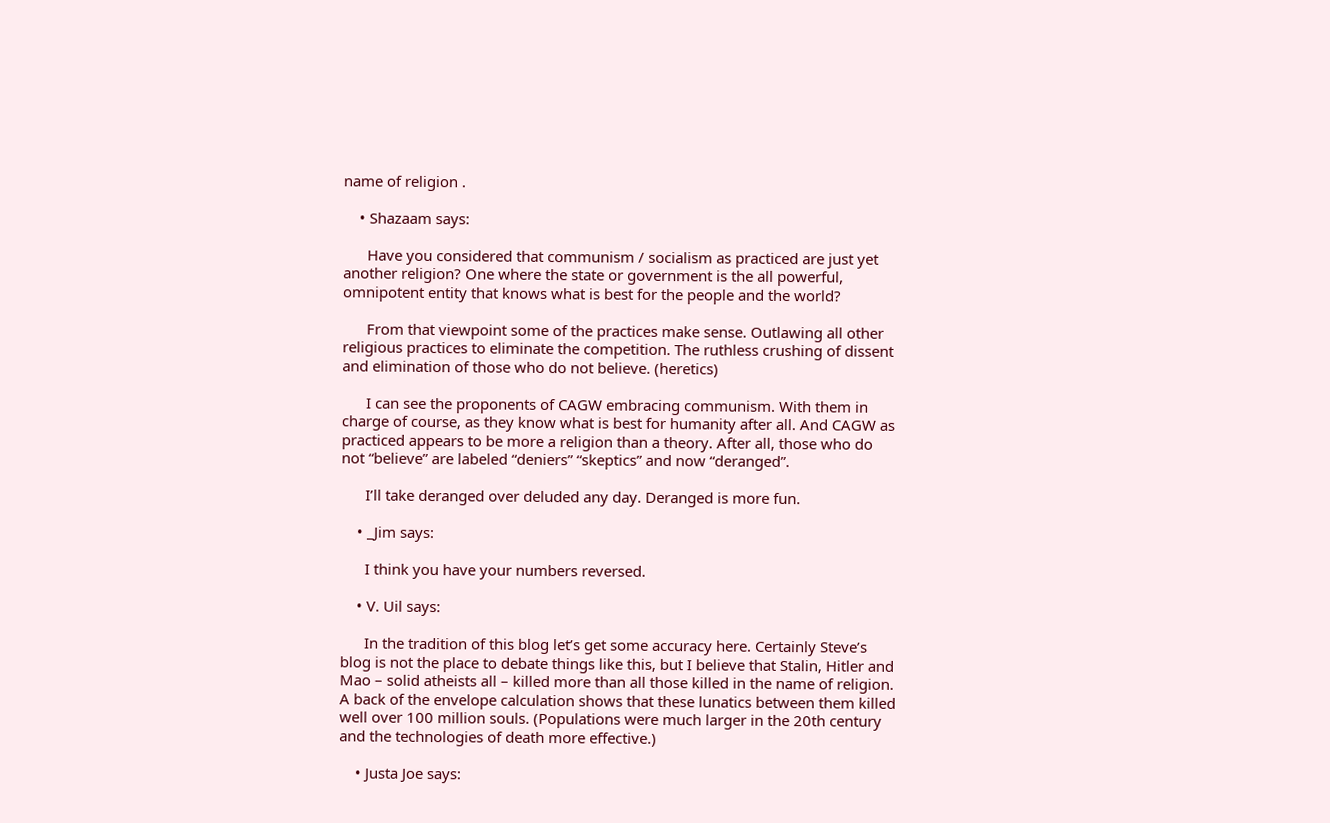name of religion .

    • Shazaam says:

      Have you considered that communism / socialism as practiced are just yet another religion? One where the state or government is the all powerful, omnipotent entity that knows what is best for the people and the world?

      From that viewpoint some of the practices make sense. Outlawing all other religious practices to eliminate the competition. The ruthless crushing of dissent and elimination of those who do not believe. (heretics)

      I can see the proponents of CAGW embracing communism. With them in charge of course, as they know what is best for humanity after all. And CAGW as practiced appears to be more a religion than a theory. After all, those who do not “believe” are labeled “deniers” “skeptics” and now “deranged”.

      I’ll take deranged over deluded any day. Deranged is more fun.

    • _Jim says:

      I think you have your numbers reversed.

    • V. Uil says:

      In the tradition of this blog let’s get some accuracy here. Certainly Steve’s blog is not the place to debate things like this, but I believe that Stalin, Hitler and Mao – solid atheists all – killed more than all those killed in the name of religion. A back of the envelope calculation shows that these lunatics between them killed well over 100 million souls. (Populations were much larger in the 20th century and the technologies of death more effective.)

    • Justa Joe says: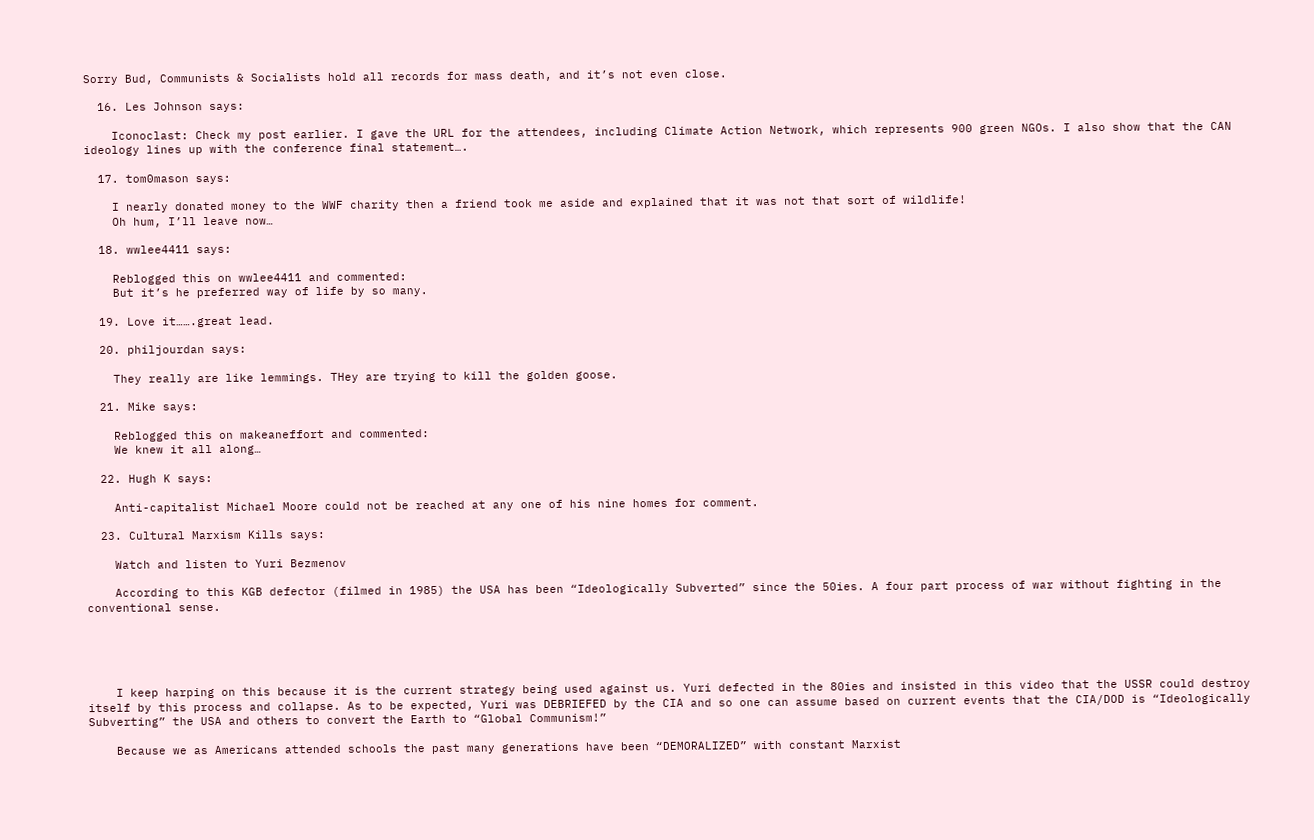Sorry Bud, Communists & Socialists hold all records for mass death, and it’s not even close.

  16. Les Johnson says:

    Iconoclast: Check my post earlier. I gave the URL for the attendees, including Climate Action Network, which represents 900 green NGOs. I also show that the CAN ideology lines up with the conference final statement….

  17. tom0mason says:

    I nearly donated money to the WWF charity then a friend took me aside and explained that it was not that sort of wildlife!
    Oh hum, I’ll leave now…

  18. wwlee4411 says:

    Reblogged this on wwlee4411 and commented:
    But it’s he preferred way of life by so many.

  19. Love it…….great lead.

  20. philjourdan says:

    They really are like lemmings. THey are trying to kill the golden goose.

  21. Mike says:

    Reblogged this on makeaneffort and commented:
    We knew it all along…

  22. Hugh K says:

    Anti-capitalist Michael Moore could not be reached at any one of his nine homes for comment.

  23. Cultural Marxism Kills says:

    Watch and listen to Yuri Bezmenov

    According to this KGB defector (filmed in 1985) the USA has been “Ideologically Subverted” since the 50ies. A four part process of war without fighting in the conventional sense.





    I keep harping on this because it is the current strategy being used against us. Yuri defected in the 80ies and insisted in this video that the USSR could destroy itself by this process and collapse. As to be expected, Yuri was DEBRIEFED by the CIA and so one can assume based on current events that the CIA/DOD is “Ideologically Subverting” the USA and others to convert the Earth to “Global Communism!”

    Because we as Americans attended schools the past many generations have been “DEMORALIZED” with constant Marxist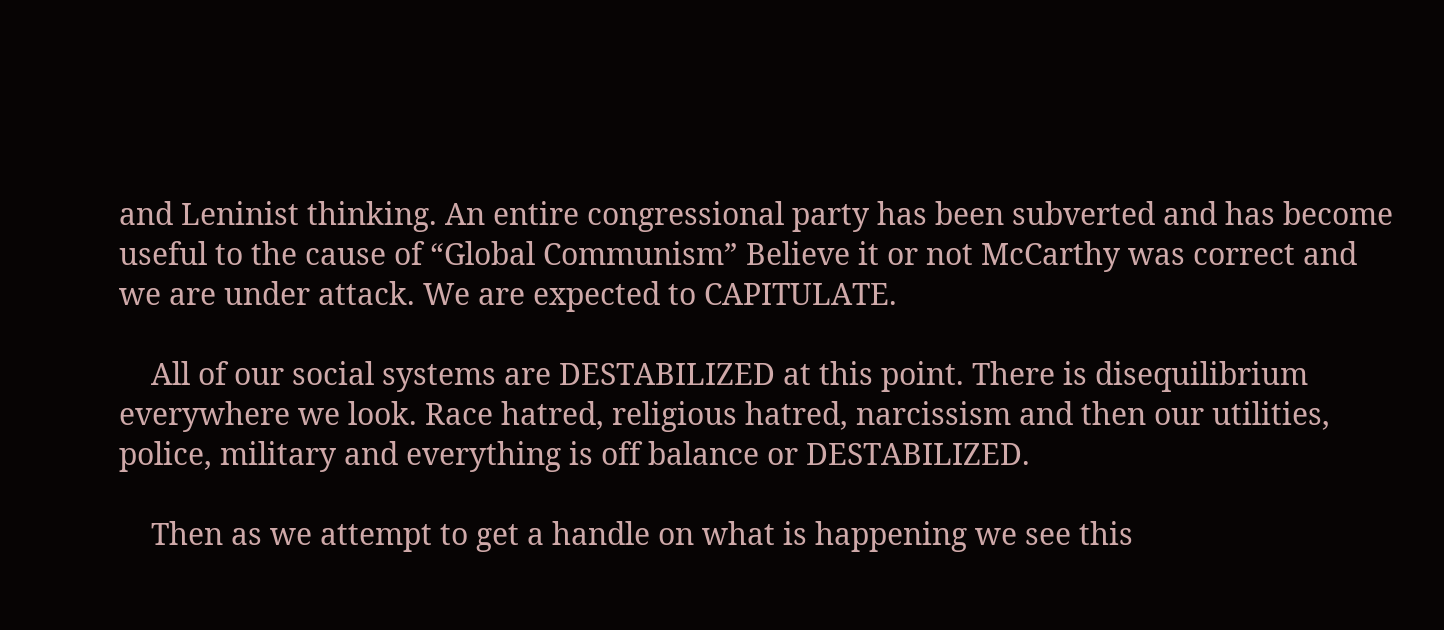and Leninist thinking. An entire congressional party has been subverted and has become useful to the cause of “Global Communism” Believe it or not McCarthy was correct and we are under attack. We are expected to CAPITULATE.

    All of our social systems are DESTABILIZED at this point. There is disequilibrium everywhere we look. Race hatred, religious hatred, narcissism and then our utilities, police, military and everything is off balance or DESTABILIZED.

    Then as we attempt to get a handle on what is happening we see this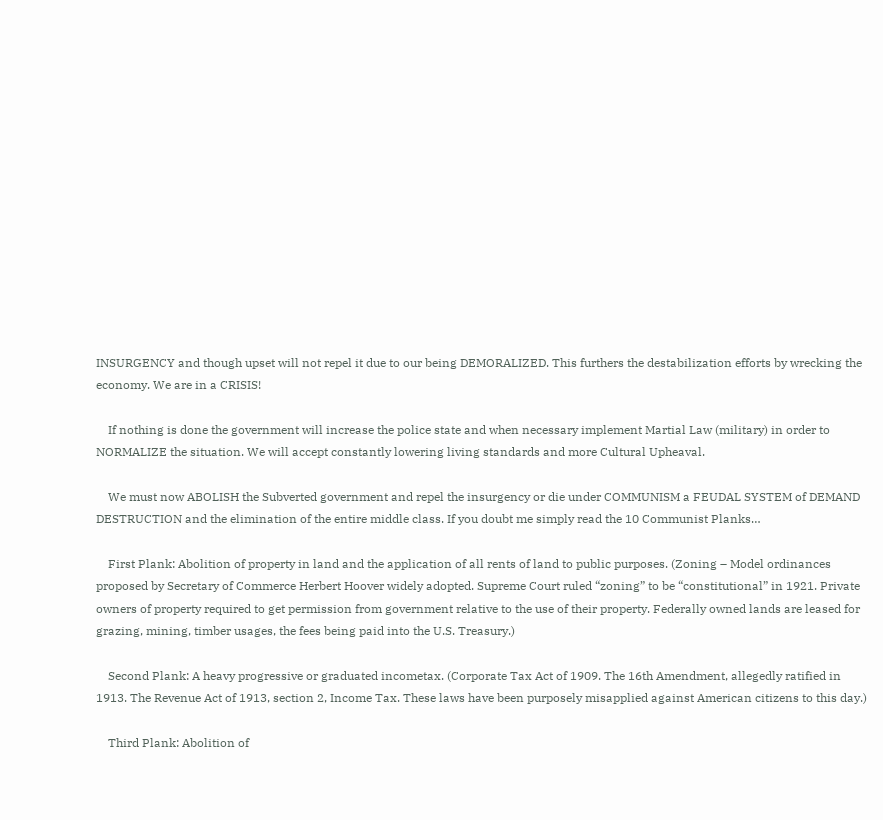INSURGENCY and though upset will not repel it due to our being DEMORALIZED. This furthers the destabilization efforts by wrecking the economy. We are in a CRISIS!

    If nothing is done the government will increase the police state and when necessary implement Martial Law (military) in order to NORMALIZE the situation. We will accept constantly lowering living standards and more Cultural Upheaval.

    We must now ABOLISH the Subverted government and repel the insurgency or die under COMMUNISM a FEUDAL SYSTEM of DEMAND DESTRUCTION and the elimination of the entire middle class. If you doubt me simply read the 10 Communist Planks…

    First Plank: Abolition of property in land and the application of all rents of land to public purposes. (Zoning – Model ordinances proposed by Secretary of Commerce Herbert Hoover widely adopted. Supreme Court ruled “zoning” to be “constitutional” in 1921. Private owners of property required to get permission from government relative to the use of their property. Federally owned lands are leased for grazing, mining, timber usages, the fees being paid into the U.S. Treasury.)

    Second Plank: A heavy progressive or graduated incometax. (Corporate Tax Act of 1909. The 16th Amendment, allegedly ratified in 1913. The Revenue Act of 1913, section 2, Income Tax. These laws have been purposely misapplied against American citizens to this day.)

    Third Plank: Abolition of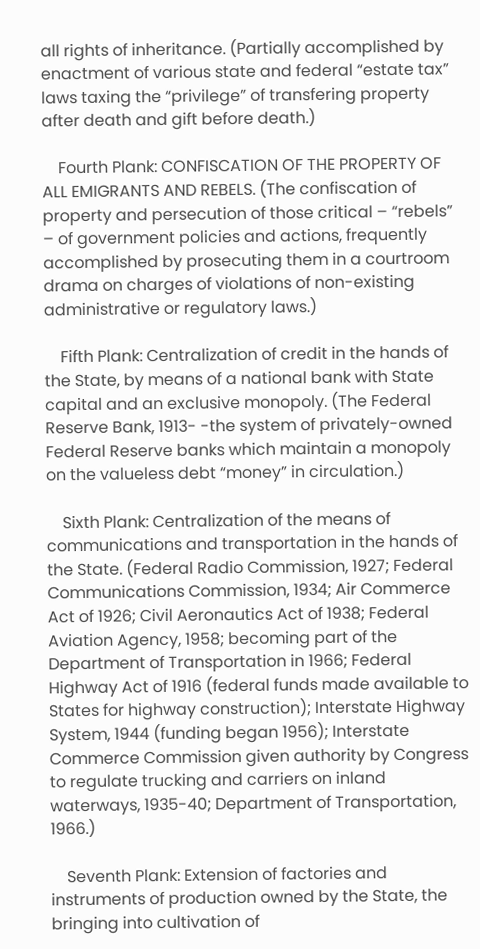all rights of inheritance. (Partially accomplished by enactment of various state and federal “estate tax” laws taxing the “privilege” of transfering property after death and gift before death.)

    Fourth Plank: CONFISCATION OF THE PROPERTY OF ALL EMIGRANTS AND REBELS. (The confiscation of property and persecution of those critical – “rebels” – of government policies and actions, frequently accomplished by prosecuting them in a courtroom drama on charges of violations of non-existing administrative or regulatory laws.)

    Fifth Plank: Centralization of credit in the hands of the State, by means of a national bank with State capital and an exclusive monopoly. (The Federal Reserve Bank, 1913- -the system of privately-owned Federal Reserve banks which maintain a monopoly on the valueless debt “money” in circulation.)

    Sixth Plank: Centralization of the means of communications and transportation in the hands of the State. (Federal Radio Commission, 1927; Federal Communications Commission, 1934; Air Commerce Act of 1926; Civil Aeronautics Act of 1938; Federal Aviation Agency, 1958; becoming part of the Department of Transportation in 1966; Federal Highway Act of 1916 (federal funds made available to States for highway construction); Interstate Highway System, 1944 (funding began 1956); Interstate Commerce Commission given authority by Congress to regulate trucking and carriers on inland waterways, 1935-40; Department of Transportation, 1966.)

    Seventh Plank: Extension of factories and instruments of production owned by the State, the bringing into cultivation of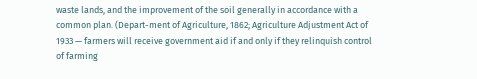waste lands, and the improvement of the soil generally in accordance with a common plan. (Depart-ment of Agriculture, 1862; Agriculture Adjustment Act of 1933 — farmers will receive government aid if and only if they relinquish control of farming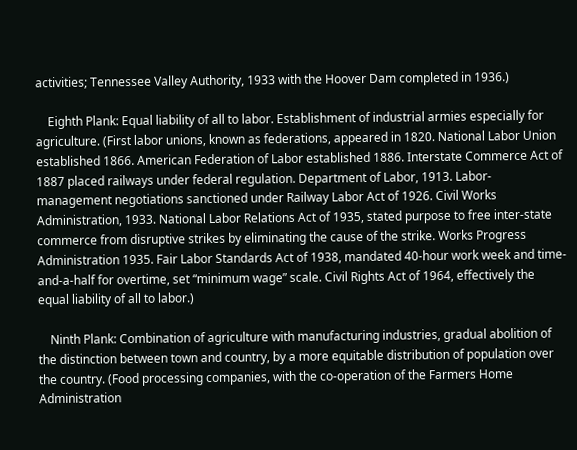activities; Tennessee Valley Authority, 1933 with the Hoover Dam completed in 1936.)

    Eighth Plank: Equal liability of all to labor. Establishment of industrial armies especially for agriculture. (First labor unions, known as federations, appeared in 1820. National Labor Union established 1866. American Federation of Labor established 1886. Interstate Commerce Act of 1887 placed railways under federal regulation. Department of Labor, 1913. Labor-management negotiations sanctioned under Railway Labor Act of 1926. Civil Works Administration, 1933. National Labor Relations Act of 1935, stated purpose to free inter-state commerce from disruptive strikes by eliminating the cause of the strike. Works Progress Administration 1935. Fair Labor Standards Act of 1938, mandated 40-hour work week and time-and-a-half for overtime, set “minimum wage” scale. Civil Rights Act of 1964, effectively the equal liability of all to labor.)

    Ninth Plank: Combination of agriculture with manufacturing industries, gradual abolition of the distinction between town and country, by a more equitable distribution of population over the country. (Food processing companies, with the co-operation of the Farmers Home Administration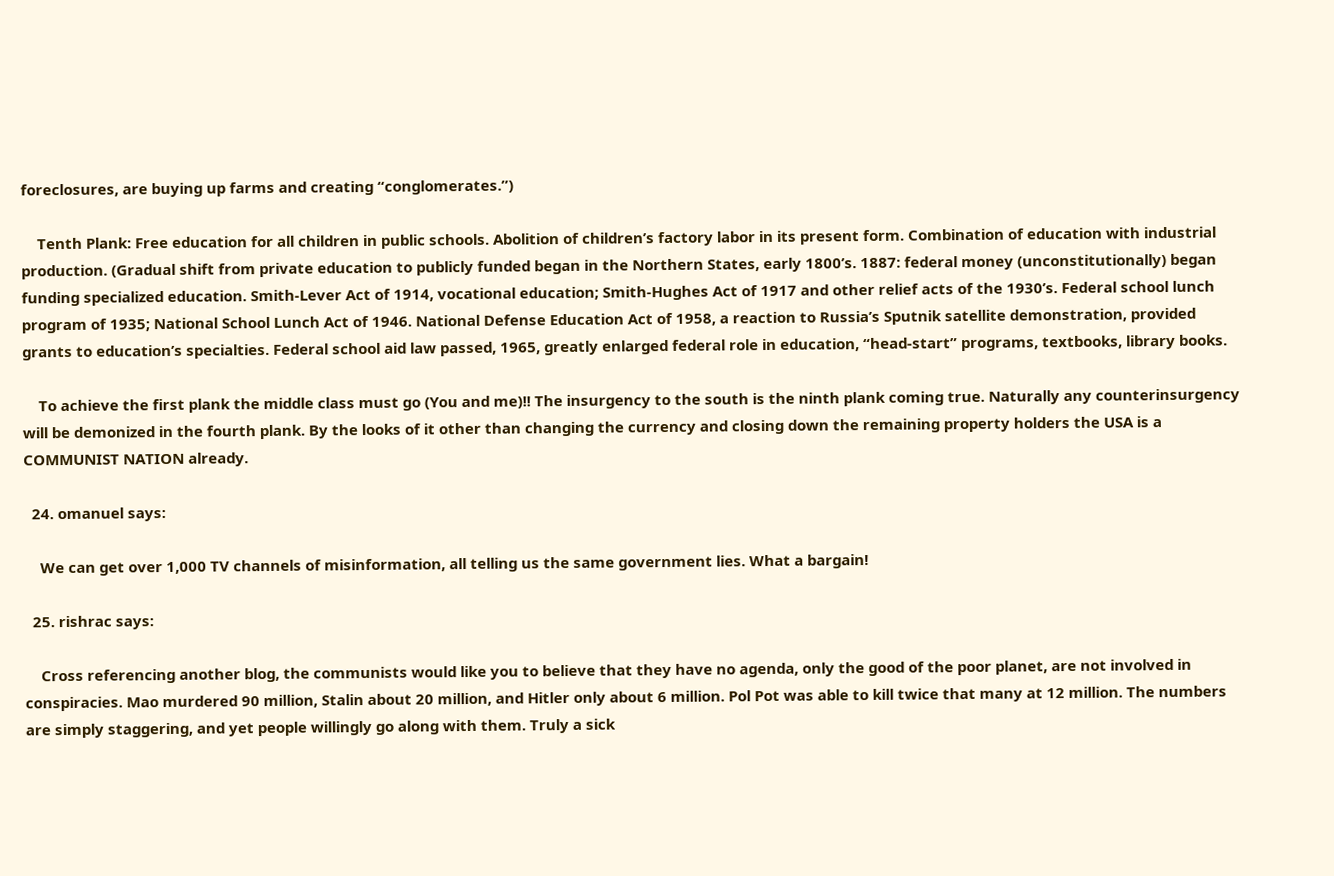foreclosures, are buying up farms and creating “conglomerates.”)

    Tenth Plank: Free education for all children in public schools. Abolition of children’s factory labor in its present form. Combination of education with industrial production. (Gradual shift from private education to publicly funded began in the Northern States, early 1800’s. 1887: federal money (unconstitutionally) began funding specialized education. Smith-Lever Act of 1914, vocational education; Smith-Hughes Act of 1917 and other relief acts of the 1930’s. Federal school lunch program of 1935; National School Lunch Act of 1946. National Defense Education Act of 1958, a reaction to Russia’s Sputnik satellite demonstration, provided grants to education’s specialties. Federal school aid law passed, 1965, greatly enlarged federal role in education, “head-start” programs, textbooks, library books.

    To achieve the first plank the middle class must go (You and me)!! The insurgency to the south is the ninth plank coming true. Naturally any counterinsurgency will be demonized in the fourth plank. By the looks of it other than changing the currency and closing down the remaining property holders the USA is a COMMUNIST NATION already.

  24. omanuel says:

    We can get over 1,000 TV channels of misinformation, all telling us the same government lies. What a bargain!

  25. rishrac says:

    Cross referencing another blog, the communists would like you to believe that they have no agenda, only the good of the poor planet, are not involved in conspiracies. Mao murdered 90 million, Stalin about 20 million, and Hitler only about 6 million. Pol Pot was able to kill twice that many at 12 million. The numbers are simply staggering, and yet people willingly go along with them. Truly a sick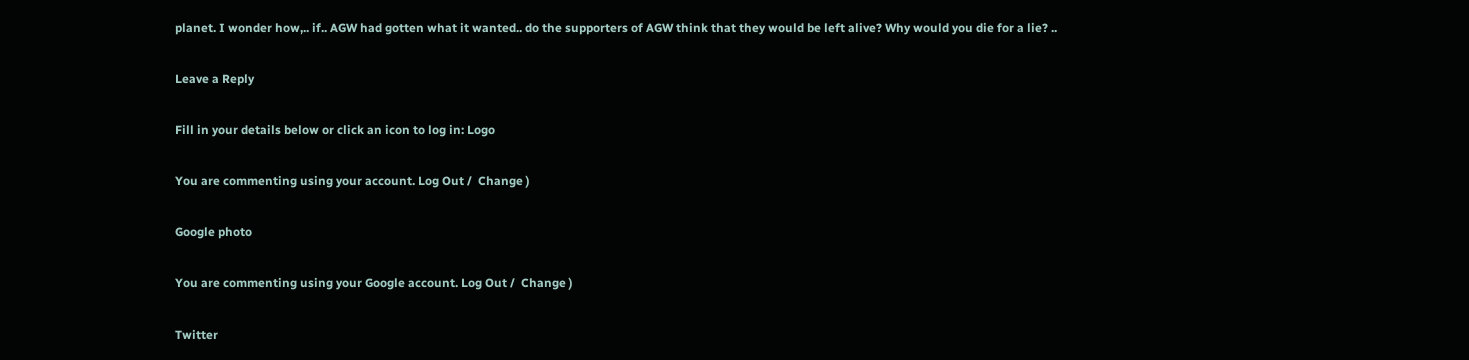planet. I wonder how,.. if.. AGW had gotten what it wanted.. do the supporters of AGW think that they would be left alive? Why would you die for a lie? ..

Leave a Reply

Fill in your details below or click an icon to log in: Logo

You are commenting using your account. Log Out /  Change )

Google photo

You are commenting using your Google account. Log Out /  Change )

Twitter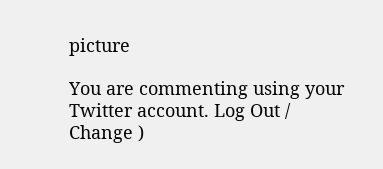picture

You are commenting using your Twitter account. Log Out /  Change )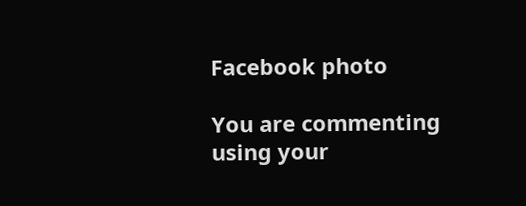Facebook photo

You are commenting using your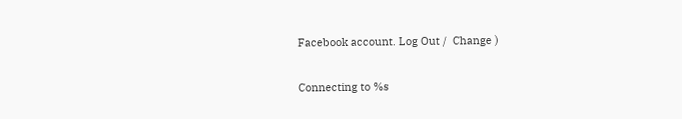Facebook account. Log Out /  Change )

Connecting to %s